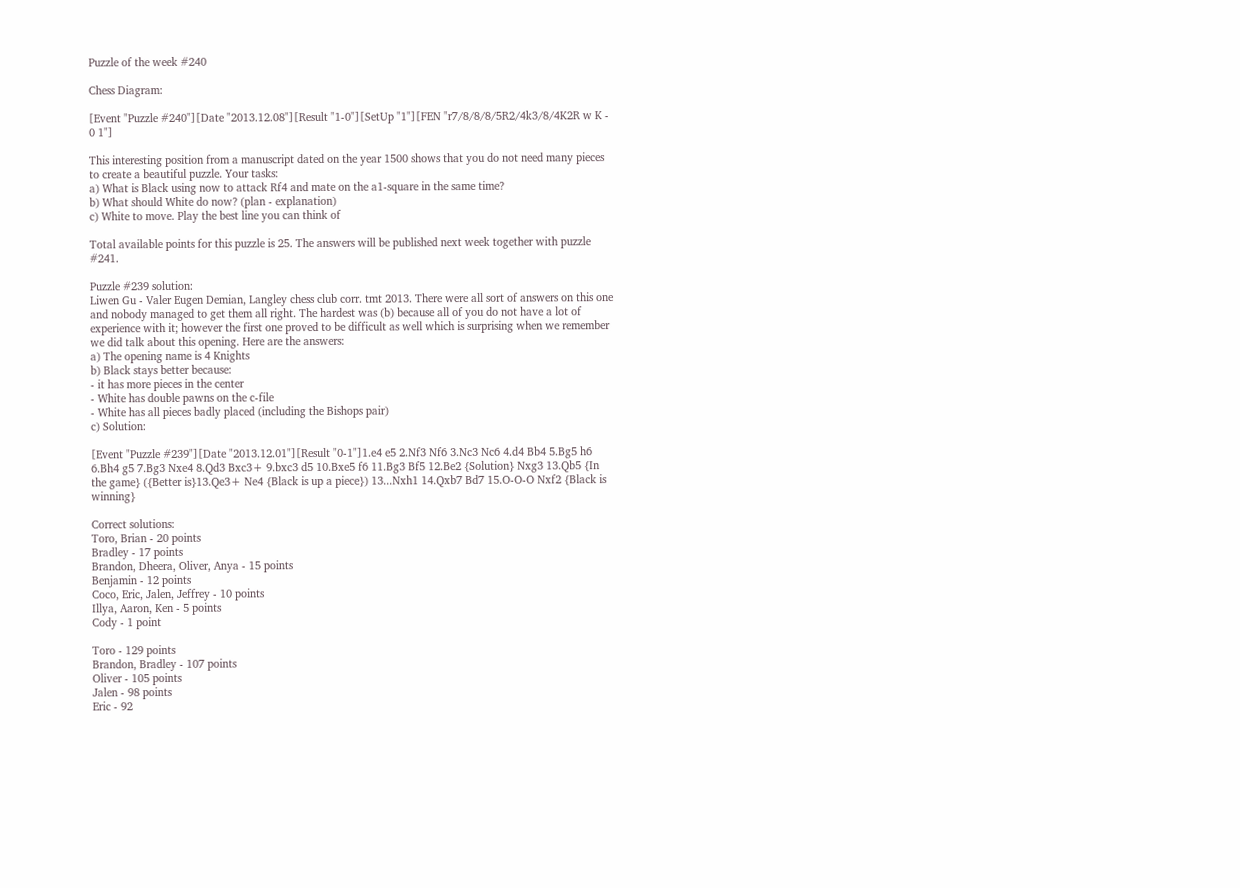Puzzle of the week #240

Chess Diagram:

[Event "Puzzle #240"][Date "2013.12.08"][Result "1-0"][SetUp "1"][FEN "r7/8/8/8/5R2/4k3/8/4K2R w K - 0 1"]

This interesting position from a manuscript dated on the year 1500 shows that you do not need many pieces to create a beautiful puzzle. Your tasks:
a) What is Black using now to attack Rf4 and mate on the a1-square in the same time?
b) What should White do now? (plan - explanation)
c) White to move. Play the best line you can think of

Total available points for this puzzle is 25. The answers will be published next week together with puzzle #241.

Puzzle #239 solution:
Liwen Gu - Valer Eugen Demian, Langley chess club corr. tmt 2013. There were all sort of answers on this one and nobody managed to get them all right. The hardest was (b) because all of you do not have a lot of experience with it; however the first one proved to be difficult as well which is surprising when we remember we did talk about this opening. Here are the answers:
a) The opening name is 4 Knights
b) Black stays better because:
- it has more pieces in the center
- White has double pawns on the c-file
- White has all pieces badly placed (including the Bishops pair)
c) Solution:

[Event "Puzzle #239"][Date "2013.12.01"][Result "0-1"]1.e4 e5 2.Nf3 Nf6 3.Nc3 Nc6 4.d4 Bb4 5.Bg5 h6 6.Bh4 g5 7.Bg3 Nxe4 8.Qd3 Bxc3+ 9.bxc3 d5 10.Bxe5 f6 11.Bg3 Bf5 12.Be2 {Solution} Nxg3 13.Qb5 {In the game} ({Better is}13.Qe3+ Ne4 {Black is up a piece}) 13...Nxh1 14.Qxb7 Bd7 15.O-O-O Nxf2 {Black is winning}

Correct solutions:
Toro, Brian - 20 points
Bradley - 17 points
Brandon, Dheera, Oliver, Anya - 15 points
Benjamin - 12 points
Coco, Eric, Jalen, Jeffrey - 10 points
Illya, Aaron, Ken - 5 points
Cody - 1 point

Toro - 129 points
Brandon, Bradley - 107 points
Oliver - 105 points
Jalen - 98 points
Eric - 92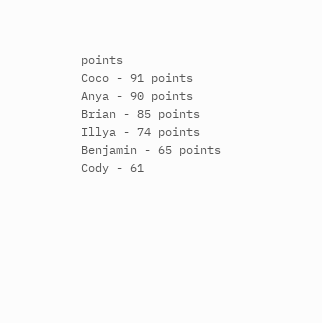points
Coco - 91 points
Anya - 90 points
Brian - 85 points
Illya - 74 points
Benjamin - 65 points
Cody - 61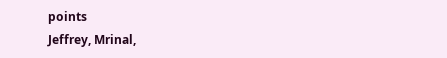points
Jeffrey, Mrinal,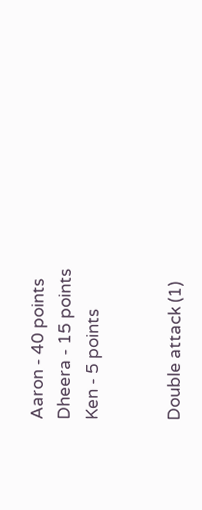Aaron - 40 points
Dheera - 15 points
Ken - 5 points


Double attack (1)